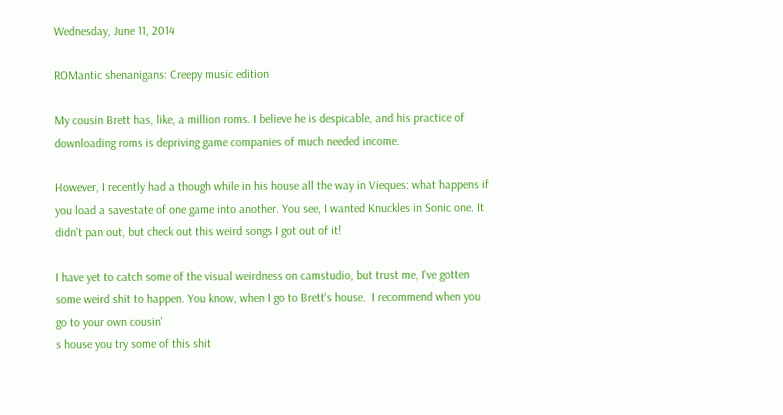Wednesday, June 11, 2014

ROMantic shenanigans: Creepy music edition

My cousin Brett has, like, a million roms. I believe he is despicable, and his practice of downloading roms is depriving game companies of much needed income.

However, I recently had a though while in his house all the way in Vieques: what happens if you load a savestate of one game into another. You see, I wanted Knuckles in Sonic one. It didn't pan out, but check out this weird songs I got out of it!

I have yet to catch some of the visual weirdness on camstudio, but trust me, I've gotten some weird shit to happen. You know, when I go to Brett's house.  I recommend when you go to your own cousin'
s house you try some of this shit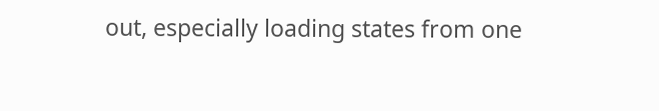out, especially loading states from one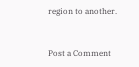region to another.


Post a Comment